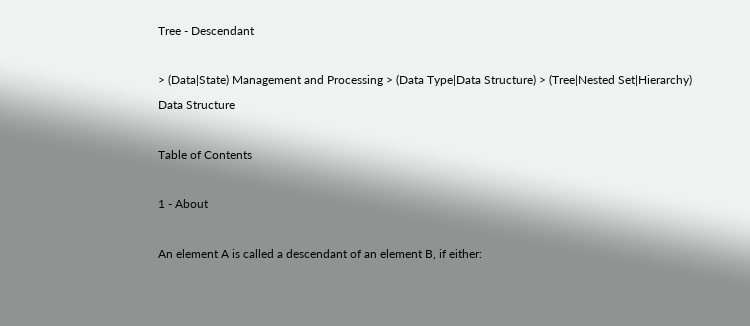Tree - Descendant

> (Data|State) Management and Processing > (Data Type|Data Structure) > (Tree|Nested Set|Hierarchy) Data Structure

Table of Contents

1 - About

An element A is called a descendant of an element B, if either: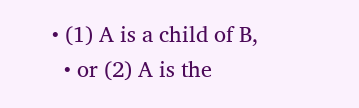• (1) A is a child of B,
  • or (2) A is the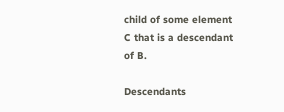child of some element C that is a descendant of B.

Descendants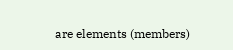are elements (members)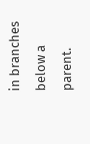in branches below a parent.